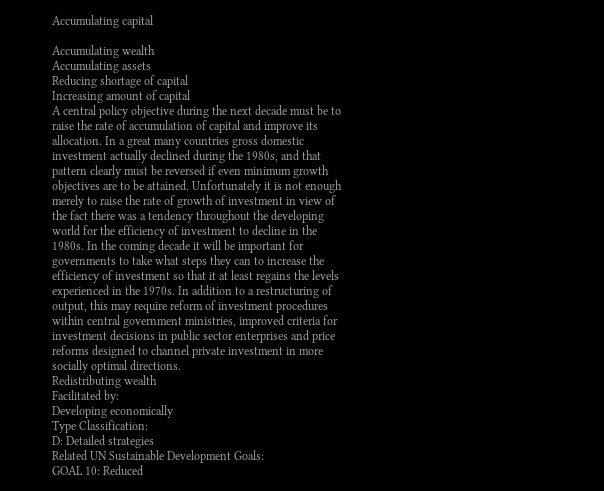Accumulating capital

Accumulating wealth
Accumulating assets
Reducing shortage of capital
Increasing amount of capital
A central policy objective during the next decade must be to raise the rate of accumulation of capital and improve its allocation. In a great many countries gross domestic investment actually declined during the 1980s, and that pattern clearly must be reversed if even minimum growth objectives are to be attained. Unfortunately it is not enough merely to raise the rate of growth of investment in view of the fact there was a tendency throughout the developing world for the efficiency of investment to decline in the 1980s. In the coming decade it will be important for governments to take what steps they can to increase the efficiency of investment so that it at least regains the levels experienced in the 1970s. In addition to a restructuring of output, this may require reform of investment procedures within central government ministries, improved criteria for investment decisions in public sector enterprises and price reforms designed to channel private investment in more socially optimal directions.
Redistributing wealth
Facilitated by:
Developing economically
Type Classification:
D: Detailed strategies
Related UN Sustainable Development Goals:
GOAL 10: Reduced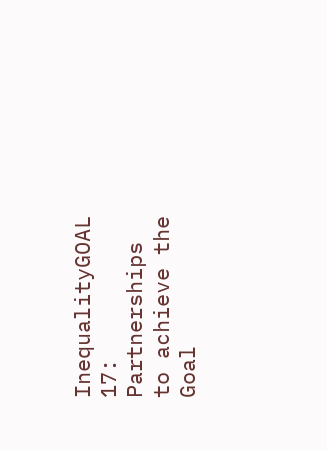InequalityGOAL 17: Partnerships to achieve the Goal